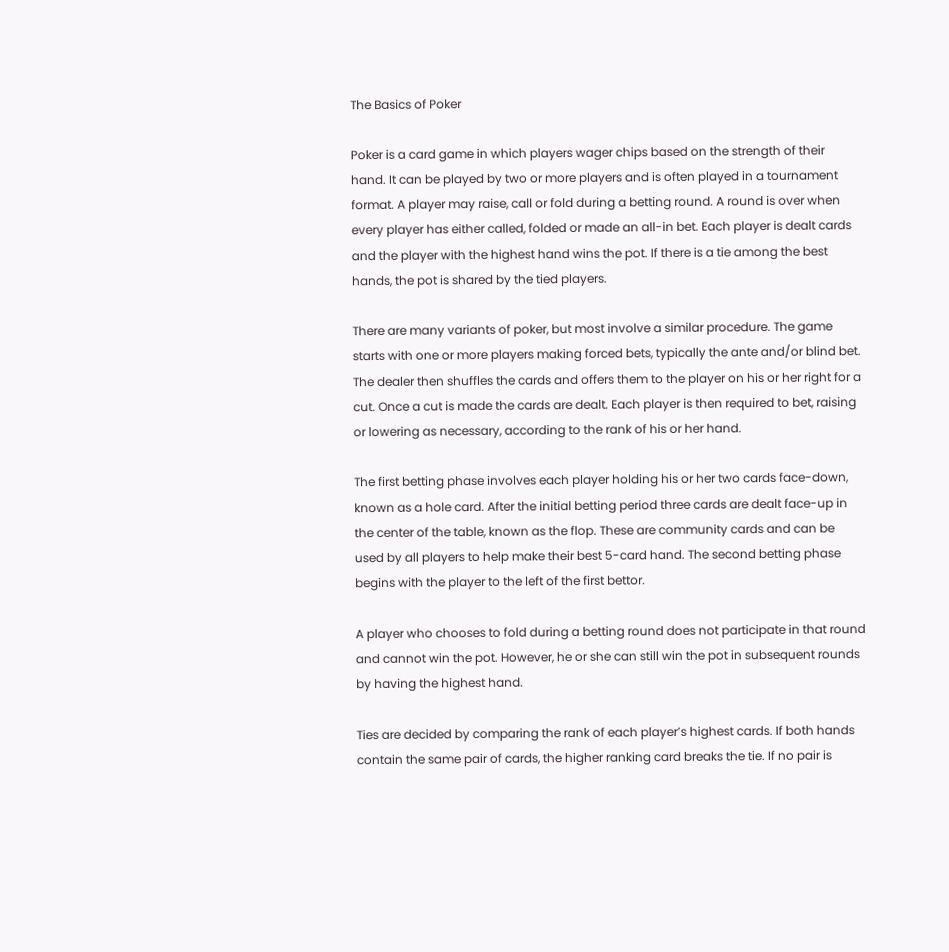The Basics of Poker

Poker is a card game in which players wager chips based on the strength of their hand. It can be played by two or more players and is often played in a tournament format. A player may raise, call or fold during a betting round. A round is over when every player has either called, folded or made an all-in bet. Each player is dealt cards and the player with the highest hand wins the pot. If there is a tie among the best hands, the pot is shared by the tied players.

There are many variants of poker, but most involve a similar procedure. The game starts with one or more players making forced bets, typically the ante and/or blind bet. The dealer then shuffles the cards and offers them to the player on his or her right for a cut. Once a cut is made the cards are dealt. Each player is then required to bet, raising or lowering as necessary, according to the rank of his or her hand.

The first betting phase involves each player holding his or her two cards face-down, known as a hole card. After the initial betting period three cards are dealt face-up in the center of the table, known as the flop. These are community cards and can be used by all players to help make their best 5-card hand. The second betting phase begins with the player to the left of the first bettor.

A player who chooses to fold during a betting round does not participate in that round and cannot win the pot. However, he or she can still win the pot in subsequent rounds by having the highest hand.

Ties are decided by comparing the rank of each player’s highest cards. If both hands contain the same pair of cards, the higher ranking card breaks the tie. If no pair is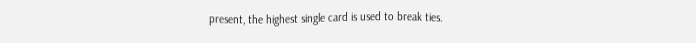present, the highest single card is used to break ties.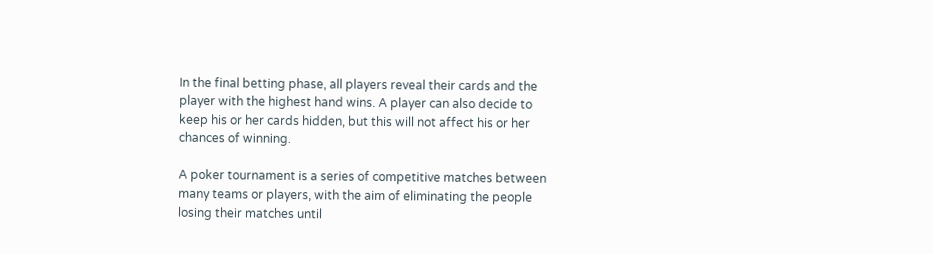In the final betting phase, all players reveal their cards and the player with the highest hand wins. A player can also decide to keep his or her cards hidden, but this will not affect his or her chances of winning.

A poker tournament is a series of competitive matches between many teams or players, with the aim of eliminating the people losing their matches until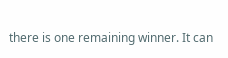there is one remaining winner. It can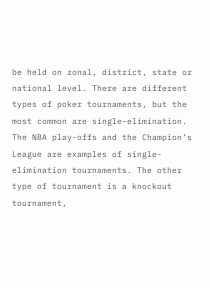be held on zonal, district, state or national level. There are different types of poker tournaments, but the most common are single-elimination. The NBA play-offs and the Champion’s League are examples of single-elimination tournaments. The other type of tournament is a knockout tournament,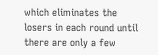which eliminates the losers in each round until there are only a few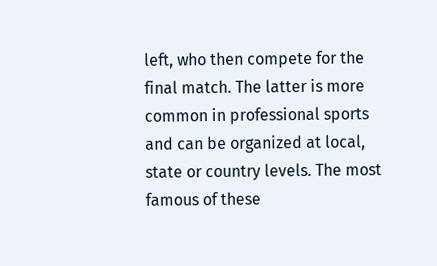left, who then compete for the final match. The latter is more common in professional sports and can be organized at local, state or country levels. The most famous of these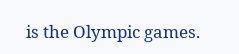is the Olympic games.